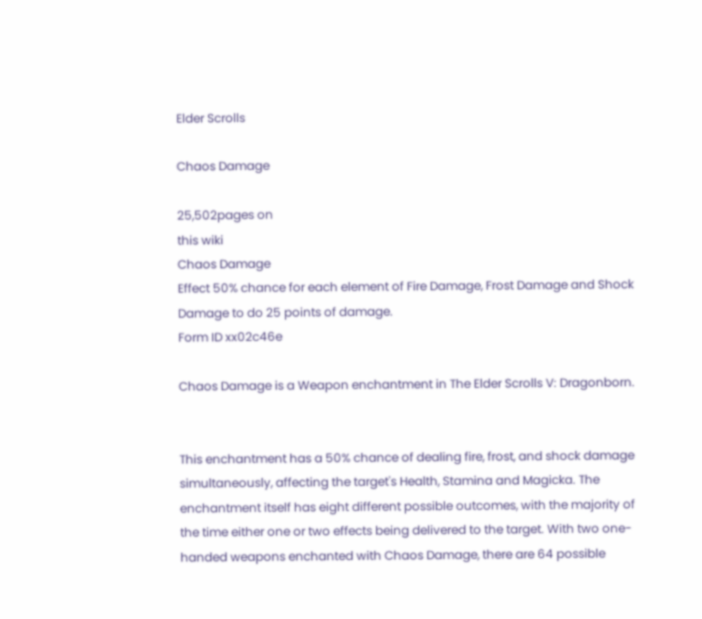Elder Scrolls

Chaos Damage

25,502pages on
this wiki
Chaos Damage
Effect 50% chance for each element of Fire Damage, Frost Damage and Shock Damage to do 25 points of damage.
Form ID xx02c46e

Chaos Damage is a Weapon enchantment in The Elder Scrolls V: Dragonborn.


This enchantment has a 50% chance of dealing fire, frost, and shock damage simultaneously, affecting the target's Health, Stamina and Magicka. The enchantment itself has eight different possible outcomes, with the majority of the time either one or two effects being delivered to the target. With two one-handed weapons enchanted with Chaos Damage, there are 64 possible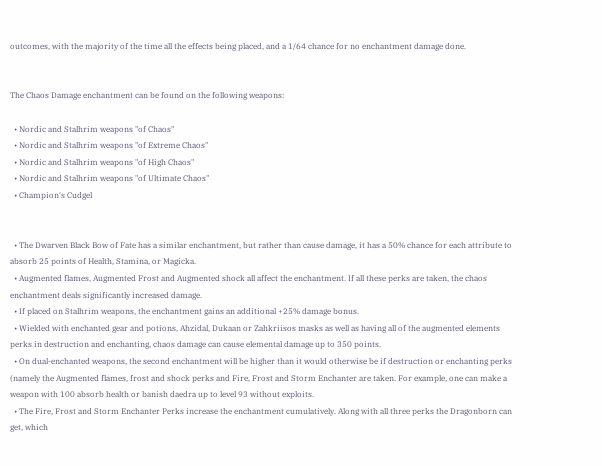outcomes, with the majority of the time all the effects being placed, and a 1/64 chance for no enchantment damage done.


The Chaos Damage enchantment can be found on the following weapons:

  • Nordic and Stalhrim weapons "of Chaos"
  • Nordic and Stalhrim weapons "of Extreme Chaos"
  • Nordic and Stalhrim weapons "of High Chaos"
  • Nordic and Stalhrim weapons "of Ultimate Chaos"
  • Champion's Cudgel


  • The Dwarven Black Bow of Fate has a similar enchantment, but rather than cause damage, it has a 50% chance for each attribute to absorb 25 points of Health, Stamina, or Magicka.
  • Augmented flames, Augmented Frost and Augmented shock all affect the enchantment. If all these perks are taken, the chaos enchantment deals significantly increased damage.
  • If placed on Stalhrim weapons, the enchantment gains an additional +25% damage bonus.
  • Wielded with enchanted gear and potions, Ahzidal, Dukaan or Zahkriisos masks as well as having all of the augmented elements perks in destruction and enchanting, chaos damage can cause elemental damage up to 350 points.
  • On dual-enchanted weapons, the second enchantment will be higher than it would otherwise be if destruction or enchanting perks (namely the Augmented flames, frost and shock perks and Fire, Frost and Storm Enchanter are taken. For example, one can make a weapon with 100 absorb health or banish daedra up to level 93 without exploits.
  • The Fire, Frost and Storm Enchanter Perks increase the enchantment cumulatively. Along with all three perks the Dragonborn can get, which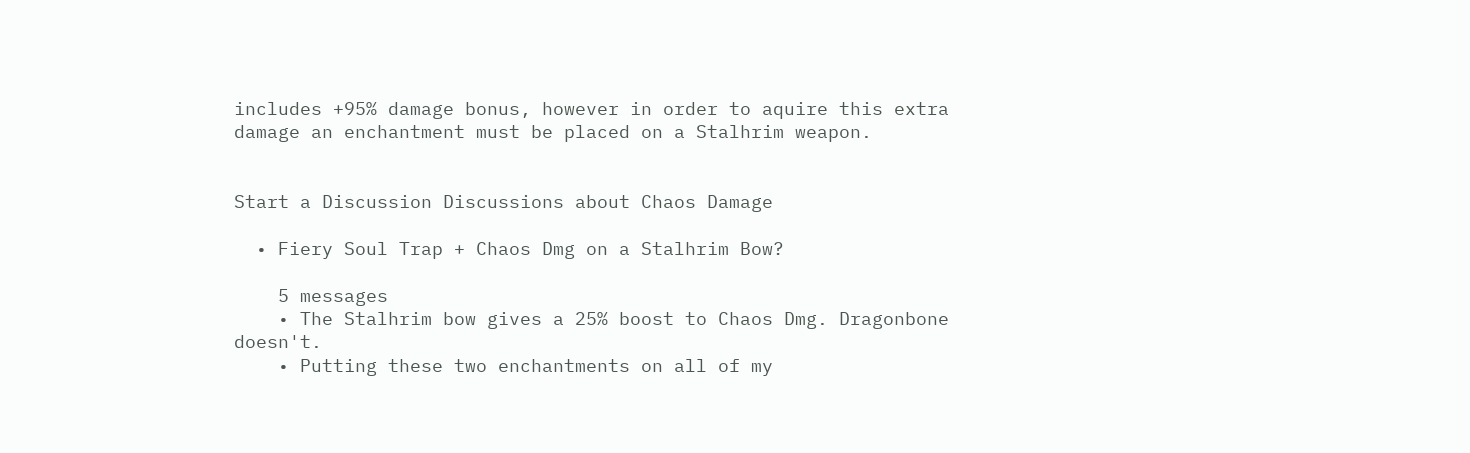includes +95% damage bonus, however in order to aquire this extra damage an enchantment must be placed on a Stalhrim weapon.


Start a Discussion Discussions about Chaos Damage

  • Fiery Soul Trap + Chaos Dmg on a Stalhrim Bow?

    5 messages
    • The Stalhrim bow gives a 25% boost to Chaos Dmg. Dragonbone doesn't.
    • Putting these two enchantments on all of my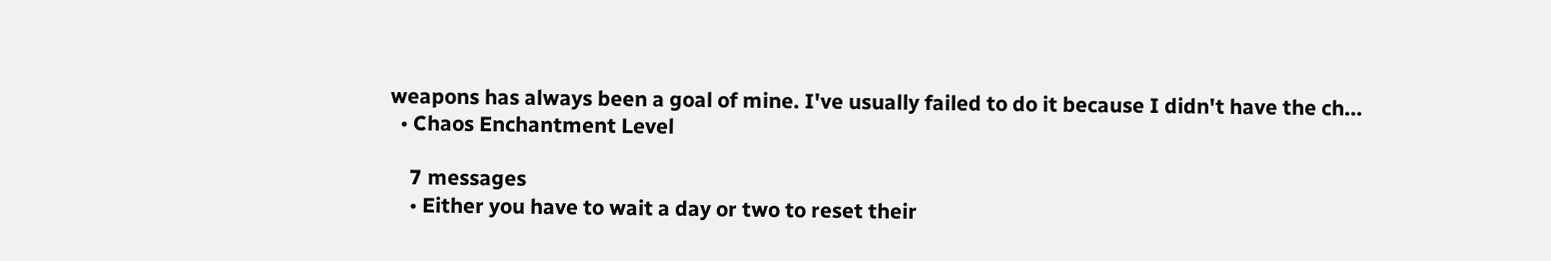weapons has always been a goal of mine. I've usually failed to do it because I didn't have the ch...
  • Chaos Enchantment Level

    7 messages
    • Either you have to wait a day or two to reset their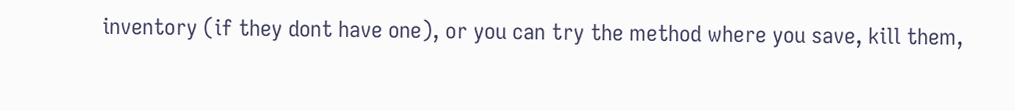inventory (if they dont have one), or you can try the method where you save, kill them,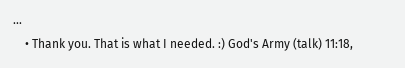...
    • Thank you. That is what I needed. :) God's Army (talk) 11:18,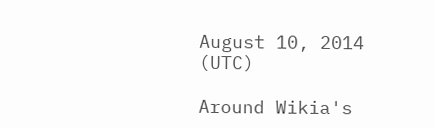August 10, 2014 (UTC)

Around Wikia's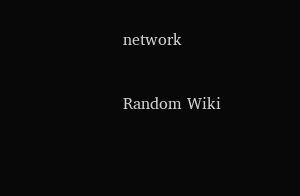network

Random Wiki